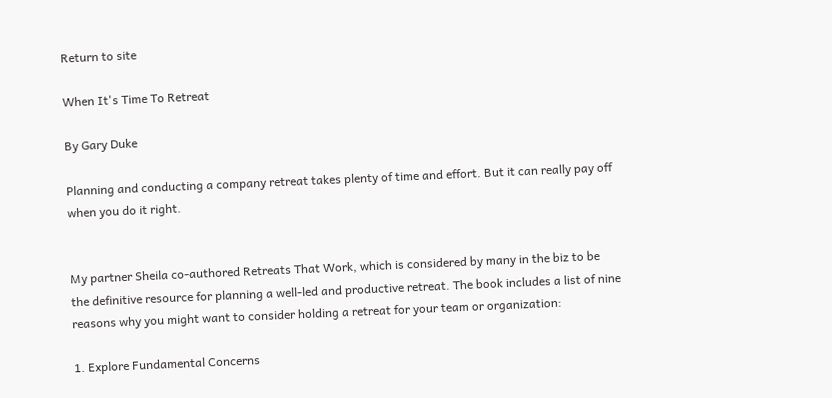Return to site

When It's Time To Retreat

By Gary Duke

Planning and conducting a company retreat takes plenty of time and effort. But it can really pay off when you do it right.


My partner Sheila co-authored Retreats That Work, which is considered by many in the biz to be the definitive resource for planning a well-led and productive retreat. The book includes a list of nine reasons why you might want to consider holding a retreat for your team or organization:

1. Explore Fundamental Concerns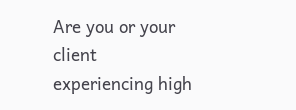Are you or your client experiencing high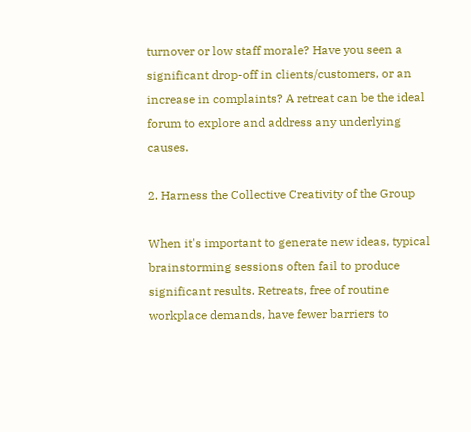turnover or low staff morale? Have you seen a significant drop-off in clients/customers, or an increase in complaints? A retreat can be the ideal forum to explore and address any underlying causes.

2. Harness the Collective Creativity of the Group

When it's important to generate new ideas, typical brainstorming sessions often fail to produce significant results. Retreats, free of routine workplace demands, have fewer barriers to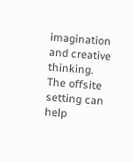imagination and creative thinking. The offsite setting can help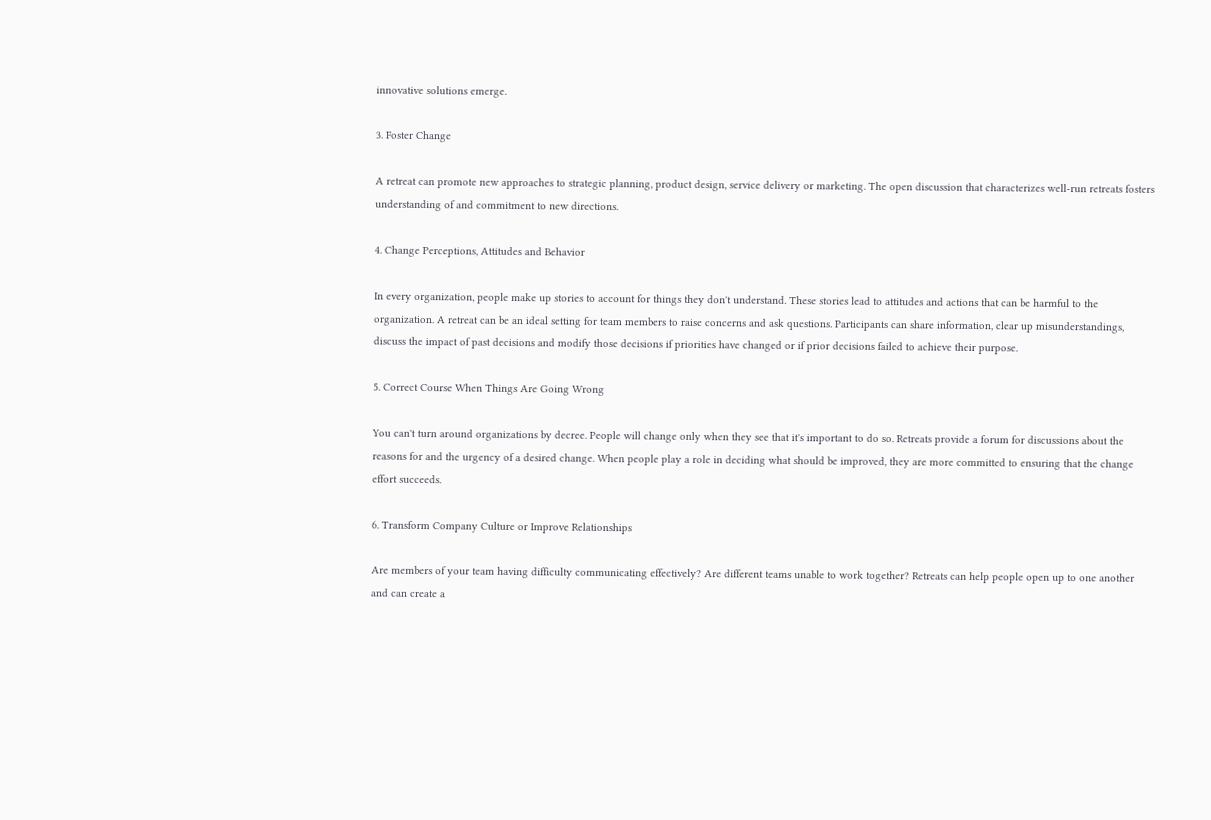innovative solutions emerge.

3. Foster Change

A retreat can promote new approaches to strategic planning, product design, service delivery or marketing. The open discussion that characterizes well-run retreats fosters understanding of and commitment to new directions.

4. Change Perceptions, Attitudes and Behavior

In every organization, people make up stories to account for things they don't understand. These stories lead to attitudes and actions that can be harmful to the organization. A retreat can be an ideal setting for team members to raise concerns and ask questions. Participants can share information, clear up misunderstandings, discuss the impact of past decisions and modify those decisions if priorities have changed or if prior decisions failed to achieve their purpose.

5. Correct Course When Things Are Going Wrong

You can't turn around organizations by decree. People will change only when they see that it's important to do so. Retreats provide a forum for discussions about the reasons for and the urgency of a desired change. When people play a role in deciding what should be improved, they are more committed to ensuring that the change effort succeeds.

6. Transform Company Culture or Improve Relationships

Are members of your team having difficulty communicating effectively? Are different teams unable to work together? Retreats can help people open up to one another and can create a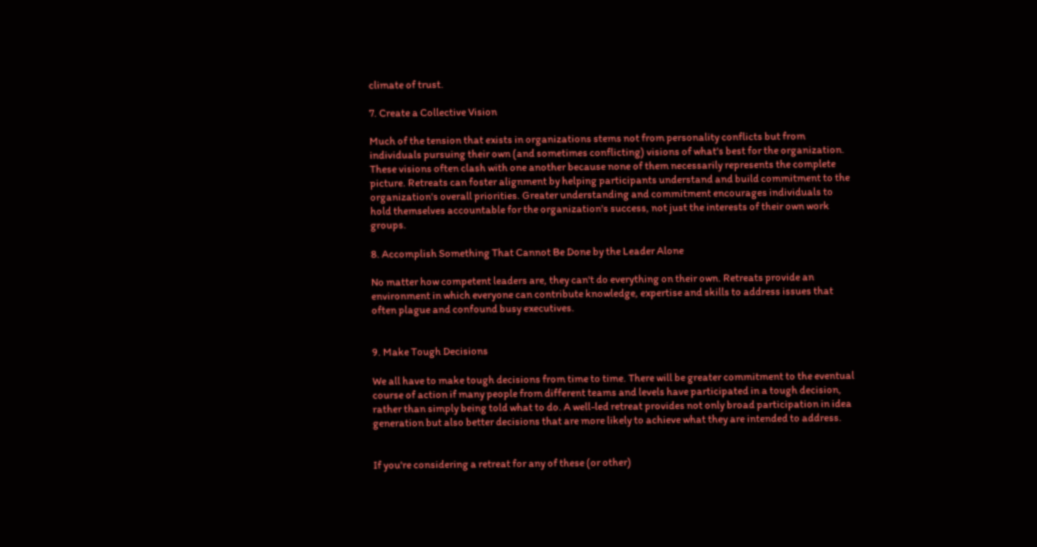climate of trust.

7. Create a Collective Vision

Much of the tension that exists in organizations stems not from personality conflicts but from individuals pursuing their own (and sometimes conflicting) visions of what's best for the organization. These visions often clash with one another because none of them necessarily represents the complete picture. Retreats can foster alignment by helping participants understand and build commitment to the organization's overall priorities. Greater understanding and commitment encourages individuals to hold themselves accountable for the organization's success, not just the interests of their own work groups.

8. Accomplish Something That Cannot Be Done by the Leader Alone

No matter how competent leaders are, they can't do everything on their own. Retreats provide an environment in which everyone can contribute knowledge, expertise and skills to address issues that often plague and confound busy executives.


9. Make Tough Decisions

We all have to make tough decisions from time to time. There will be greater commitment to the eventual course of action if many people from different teams and levels have participated in a tough decision, rather than simply being told what to do. A well-led retreat provides not only broad participation in idea generation but also better decisions that are more likely to achieve what they are intended to address.


If you're considering a retreat for any of these (or other)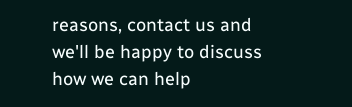reasons, contact us and we'll be happy to discuss how we can help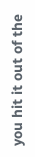you hit it out of the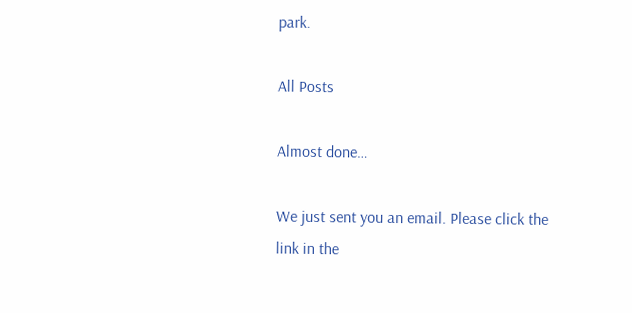park.

All Posts

Almost done…

We just sent you an email. Please click the link in the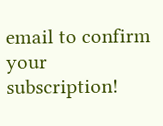email to confirm your subscription!